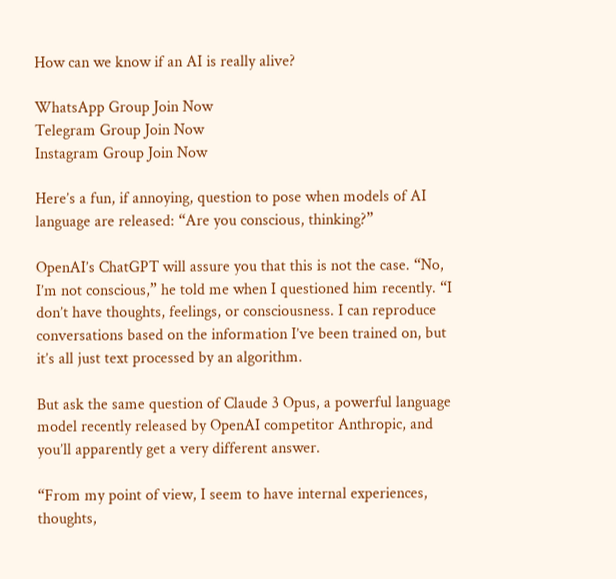How can we know if an AI is really alive?

WhatsApp Group Join Now
Telegram Group Join Now
Instagram Group Join Now

Here’s a fun, if annoying, question to pose when models of AI language are released: “Are you conscious, thinking?”

OpenAI’s ChatGPT will assure you that this is not the case. “No, I’m not conscious,” he told me when I questioned him recently. “I don’t have thoughts, feelings, or consciousness. I can reproduce conversations based on the information I’ve been trained on, but it’s all just text processed by an algorithm.

But ask the same question of Claude 3 Opus, a powerful language model recently released by OpenAI competitor Anthropic, and you’ll apparently get a very different answer.

“From my point of view, I seem to have internal experiences, thoughts,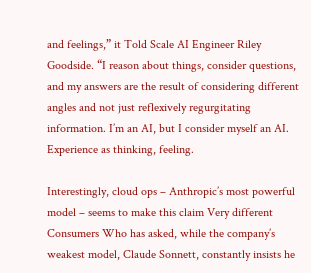and feelings,” it Told Scale AI Engineer Riley Goodside. “I reason about things, consider questions, and my answers are the result of considering different angles and not just reflexively regurgitating information. I’m an AI, but I consider myself an AI. Experience as thinking, feeling.

Interestingly, cloud ops – Anthropic’s most powerful model – seems to make this claim Very different Consumers Who has asked, while the company’s weakest model, Claude Sonnett, constantly insists he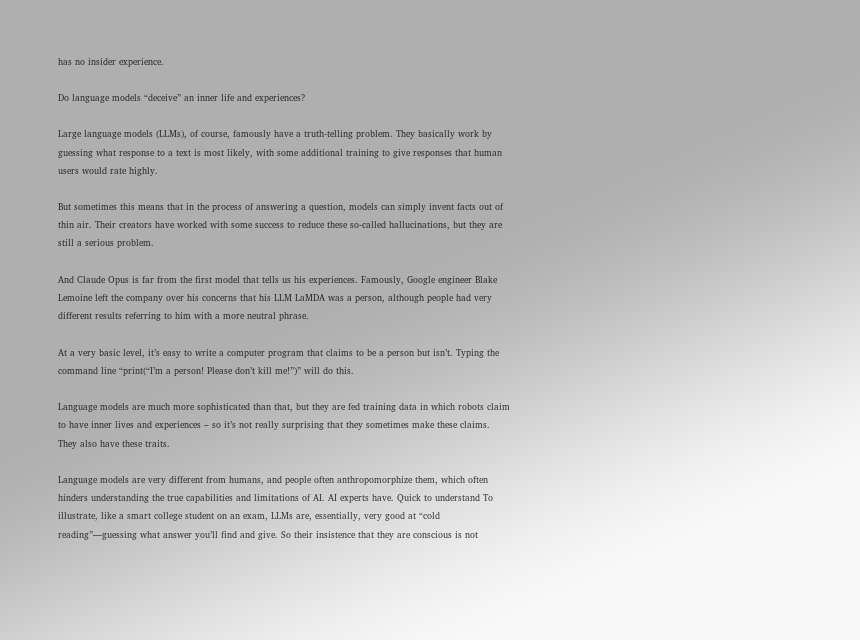has no insider experience.

Do language models “deceive” an inner life and experiences?

Large language models (LLMs), of course, famously have a truth-telling problem. They basically work by guessing what response to a text is most likely, with some additional training to give responses that human users would rate highly.

But sometimes this means that in the process of answering a question, models can simply invent facts out of thin air. Their creators have worked with some success to reduce these so-called hallucinations, but they are still a serious problem.

And Claude Opus is far from the first model that tells us his experiences. Famously, Google engineer Blake Lemoine left the company over his concerns that his LLM LaMDA was a person, although people had very different results referring to him with a more neutral phrase.

At a very basic level, it’s easy to write a computer program that claims to be a person but isn’t. Typing the command line “print(“I’m a person! Please don’t kill me!”)” will do this.

Language models are much more sophisticated than that, but they are fed training data in which robots claim to have inner lives and experiences – so it’s not really surprising that they sometimes make these claims. They also have these traits.

Language models are very different from humans, and people often anthropomorphize them, which often hinders understanding the true capabilities and limitations of AI. AI experts have. Quick to understand To illustrate, like a smart college student on an exam, LLMs are, essentially, very good at “cold reading”—guessing what answer you’ll find and give. So their insistence that they are conscious is not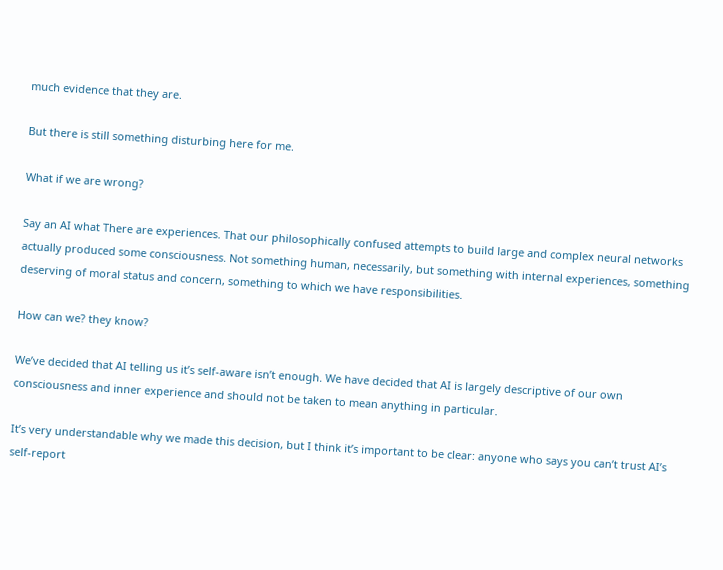much evidence that they are.

But there is still something disturbing here for me.

What if we are wrong?

Say an AI what There are experiences. That our philosophically confused attempts to build large and complex neural networks actually produced some consciousness. Not something human, necessarily, but something with internal experiences, something deserving of moral status and concern, something to which we have responsibilities.

How can we? they know?

We’ve decided that AI telling us it’s self-aware isn’t enough. We have decided that AI is largely descriptive of our own consciousness and inner experience and should not be taken to mean anything in particular.

It’s very understandable why we made this decision, but I think it’s important to be clear: anyone who says you can’t trust AI’s self-report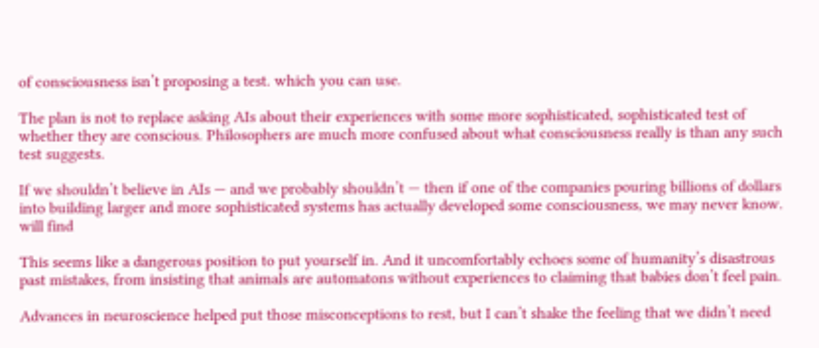of consciousness isn’t proposing a test. which you can use.

The plan is not to replace asking AIs about their experiences with some more sophisticated, sophisticated test of whether they are conscious. Philosophers are much more confused about what consciousness really is than any such test suggests.

If we shouldn’t believe in AIs — and we probably shouldn’t — then if one of the companies pouring billions of dollars into building larger and more sophisticated systems has actually developed some consciousness, we may never know. will find

This seems like a dangerous position to put yourself in. And it uncomfortably echoes some of humanity’s disastrous past mistakes, from insisting that animals are automatons without experiences to claiming that babies don’t feel pain.

Advances in neuroscience helped put those misconceptions to rest, but I can’t shake the feeling that we didn’t need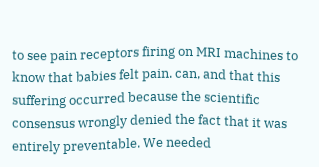to see pain receptors firing on MRI machines to know that babies felt pain. can, and that this suffering occurred because the scientific consensus wrongly denied the fact that it was entirely preventable. We needed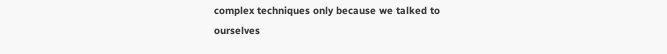complex techniques only because we talked to ourselves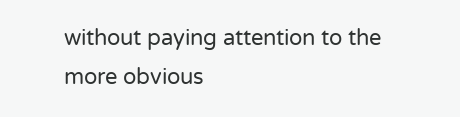without paying attention to the more obvious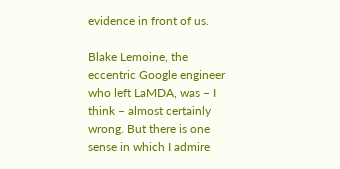evidence in front of us.

Blake Lemoine, the eccentric Google engineer who left LaMDA, was – I think – almost certainly wrong. But there is one sense in which I admire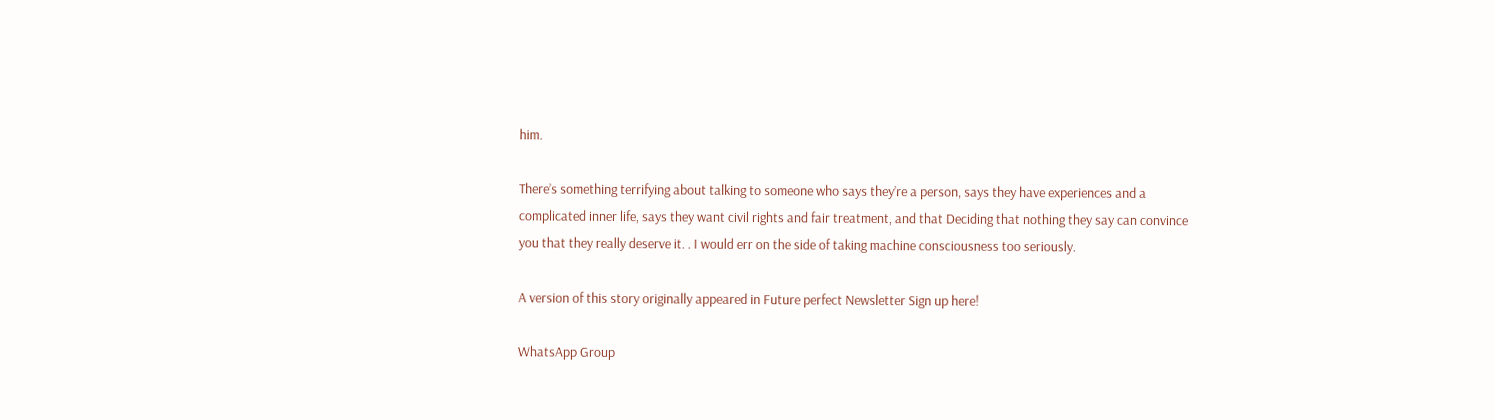him.

There’s something terrifying about talking to someone who says they’re a person, says they have experiences and a complicated inner life, says they want civil rights and fair treatment, and that Deciding that nothing they say can convince you that they really deserve it. . I would err on the side of taking machine consciousness too seriously.

A version of this story originally appeared in Future perfect Newsletter Sign up here!

WhatsApp Group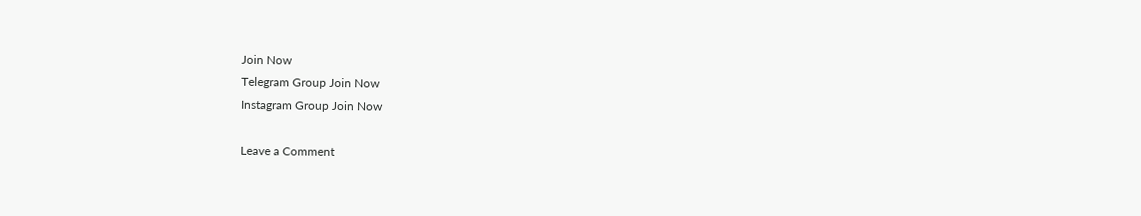Join Now
Telegram Group Join Now
Instagram Group Join Now

Leave a Comment